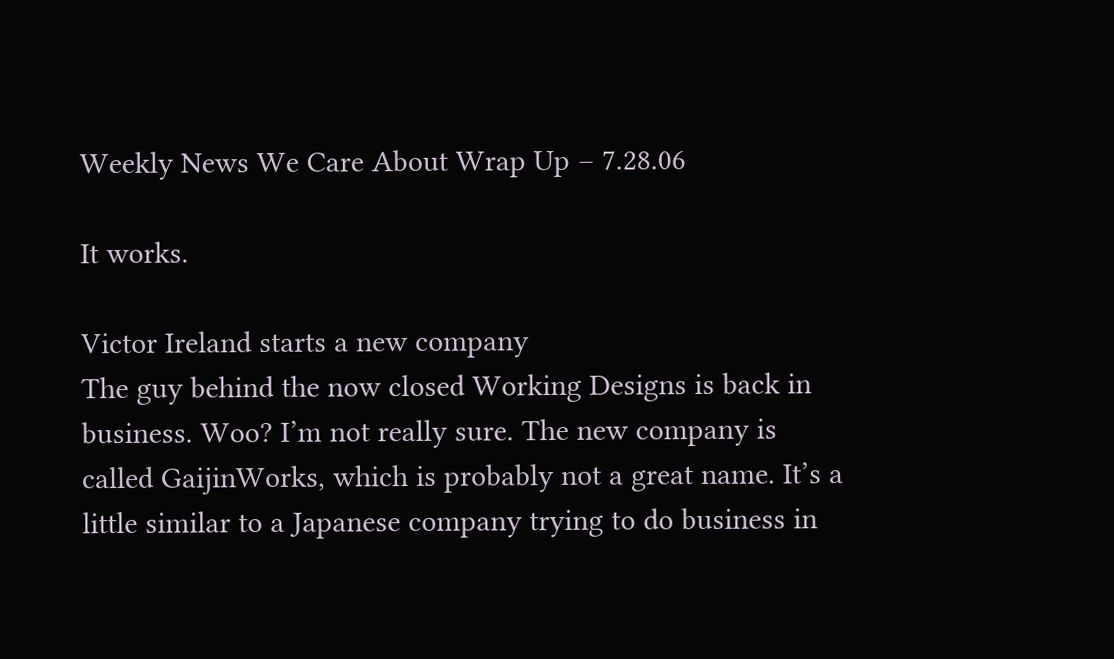Weekly News We Care About Wrap Up – 7.28.06

It works.

Victor Ireland starts a new company
The guy behind the now closed Working Designs is back in business. Woo? I’m not really sure. The new company is called GaijinWorks, which is probably not a great name. It’s a little similar to a Japanese company trying to do business in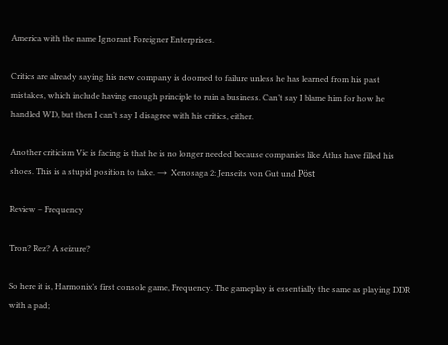America with the name Ignorant Foreigner Enterprises.

Critics are already saying his new company is doomed to failure unless he has learned from his past mistakes, which include having enough principle to ruin a business. Can’t say I blame him for how he handled WD, but then I can’t say I disagree with his critics, either.

Another criticism Vic is facing is that he is no longer needed because companies like Atlus have filled his shoes. This is a stupid position to take. →  Xenosaga 2: Jenseits von Gut und Pöst

Review – Frequency

Tron? Rez? A seizure?

So here it is, Harmonix’s first console game, Frequency. The gameplay is essentially the same as playing DDR with a pad;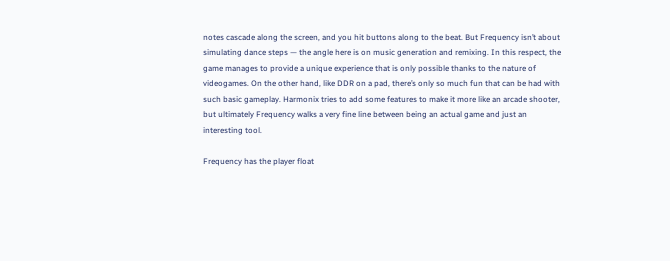notes cascade along the screen, and you hit buttons along to the beat. But Frequency isn’t about simulating dance steps — the angle here is on music generation and remixing. In this respect, the game manages to provide a unique experience that is only possible thanks to the nature of videogames. On the other hand, like DDR on a pad, there’s only so much fun that can be had with such basic gameplay. Harmonix tries to add some features to make it more like an arcade shooter, but ultimately Frequency walks a very fine line between being an actual game and just an interesting tool.

Frequency has the player float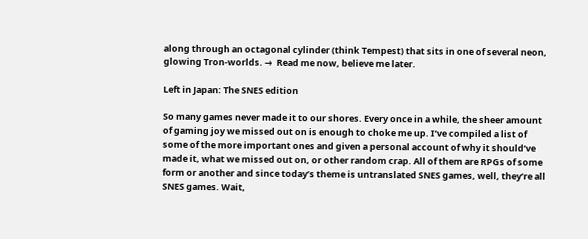along through an octagonal cylinder (think Tempest) that sits in one of several neon, glowing Tron-worlds. →  Read me now, believe me later.

Left in Japan: The SNES edition

So many games never made it to our shores. Every once in a while, the sheer amount of gaming joy we missed out on is enough to choke me up. I’ve compiled a list of some of the more important ones and given a personal account of why it should’ve made it, what we missed out on, or other random crap. All of them are RPGs of some form or another and since today’s theme is untranslated SNES games, well, they’re all SNES games. Wait,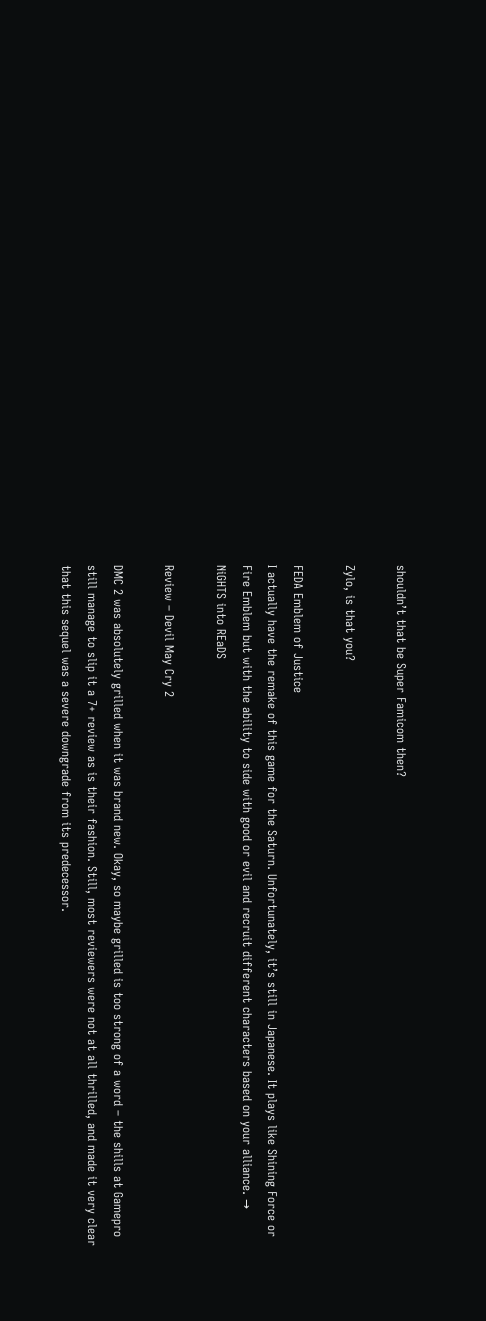shouldn’t that be Super Famicom then?

Zylo, is that you?

FEDA Emblem of Justice
I actually have the remake of this game for the Saturn. Unfortunately, it’s still in Japanese. It plays like Shining Force or Fire Emblem but with the ability to side with good or evil and recruit different characters based on your alliance. →  NiGHTS into REaDS

Review – Devil May Cry 2

DMC 2 was absolutely grilled when it was brand new. Okay, so maybe grilled is too strong of a word – the shills at Gamepro still manage to slip it a 7+ review as is their fashion. Still, most reviewers were not at all thrilled, and made it very clear that this sequel was a severe downgrade from its predecessor.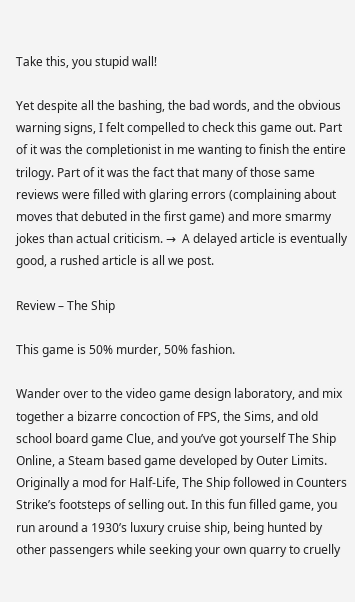Take this, you stupid wall!

Yet despite all the bashing, the bad words, and the obvious warning signs, I felt compelled to check this game out. Part of it was the completionist in me wanting to finish the entire trilogy. Part of it was the fact that many of those same reviews were filled with glaring errors (complaining about moves that debuted in the first game) and more smarmy jokes than actual criticism. →  A delayed article is eventually good, a rushed article is all we post.

Review – The Ship

This game is 50% murder, 50% fashion.

Wander over to the video game design laboratory, and mix together a bizarre concoction of FPS, the Sims, and old school board game Clue, and you’ve got yourself The Ship Online, a Steam based game developed by Outer Limits. Originally a mod for Half-Life, The Ship followed in Counters Strike’s footsteps of selling out. In this fun filled game, you run around a 1930’s luxury cruise ship, being hunted by other passengers while seeking your own quarry to cruelly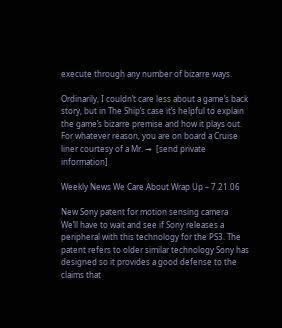execute through any number of bizarre ways.

Ordinarily, I couldn’t care less about a game’s back story, but in The Ship’s case it’s helpful to explain the game’s bizarre premise and how it plays out. For whatever reason, you are on board a Cruise liner courtesy of a Mr. →  [send private information]

Weekly News We Care About Wrap Up – 7.21.06

New Sony patent for motion sensing camera
We’ll have to wait and see if Sony releases a peripheral with this technology for the PS3. The patent refers to older similar technology Sony has designed so it provides a good defense to the claims that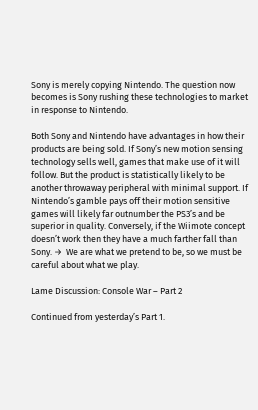Sony is merely copying Nintendo. The question now becomes is Sony rushing these technologies to market in response to Nintendo.

Both Sony and Nintendo have advantages in how their products are being sold. If Sony’s new motion sensing technology sells well, games that make use of it will follow. But the product is statistically likely to be another throwaway peripheral with minimal support. If Nintendo’s gamble pays off their motion sensitive games will likely far outnumber the PS3’s and be superior in quality. Conversely, if the Wiimote concept doesn’t work then they have a much farther fall than Sony. →  We are what we pretend to be, so we must be careful about what we play.

Lame Discussion: Console War – Part 2

Continued from yesterday’s Part 1.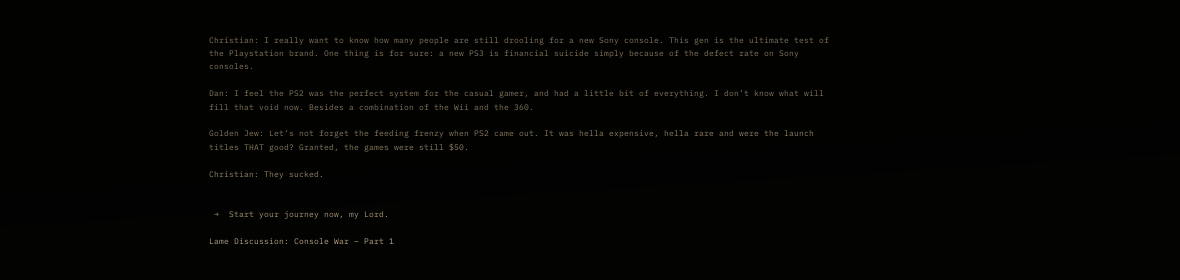Christian: I really want to know how many people are still drooling for a new Sony console. This gen is the ultimate test of the Playstation brand. One thing is for sure: a new PS3 is financial suicide simply because of the defect rate on Sony consoles.

Dan: I feel the PS2 was the perfect system for the casual gamer, and had a little bit of everything. I don’t know what will fill that void now. Besides a combination of the Wii and the 360.

Golden Jew: Let’s not forget the feeding frenzy when PS2 came out. It was hella expensive, hella rare and were the launch titles THAT good? Granted, the games were still $50.

Christian: They sucked.


 →  Start your journey now, my Lord.

Lame Discussion: Console War – Part 1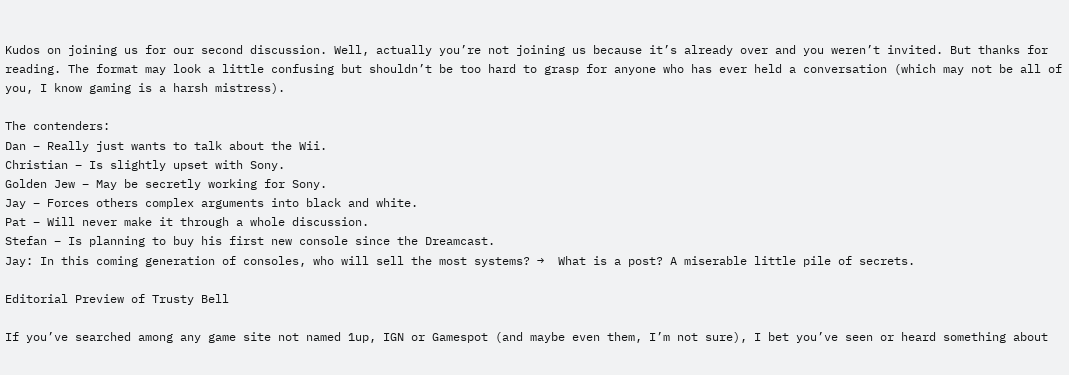Kudos on joining us for our second discussion. Well, actually you’re not joining us because it’s already over and you weren’t invited. But thanks for reading. The format may look a little confusing but shouldn’t be too hard to grasp for anyone who has ever held a conversation (which may not be all of you, I know gaming is a harsh mistress).

The contenders:
Dan – Really just wants to talk about the Wii.
Christian – Is slightly upset with Sony.
Golden Jew – May be secretly working for Sony.
Jay – Forces others complex arguments into black and white.
Pat – Will never make it through a whole discussion.
Stefan – Is planning to buy his first new console since the Dreamcast.
Jay: In this coming generation of consoles, who will sell the most systems? →  What is a post? A miserable little pile of secrets.

Editorial Preview of Trusty Bell

If you’ve searched among any game site not named 1up, IGN or Gamespot (and maybe even them, I’m not sure), I bet you’ve seen or heard something about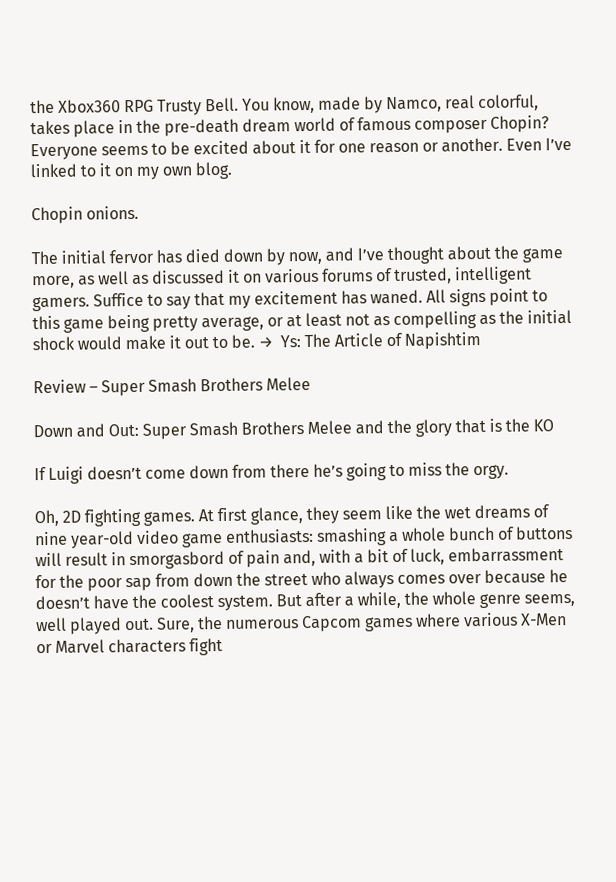the Xbox360 RPG Trusty Bell. You know, made by Namco, real colorful, takes place in the pre-death dream world of famous composer Chopin? Everyone seems to be excited about it for one reason or another. Even I’ve linked to it on my own blog.

Chopin onions.

The initial fervor has died down by now, and I’ve thought about the game more, as well as discussed it on various forums of trusted, intelligent gamers. Suffice to say that my excitement has waned. All signs point to this game being pretty average, or at least not as compelling as the initial shock would make it out to be. →  Ys: The Article of Napishtim

Review – Super Smash Brothers Melee

Down and Out: Super Smash Brothers Melee and the glory that is the KO

If Luigi doesn’t come down from there he’s going to miss the orgy.

Oh, 2D fighting games. At first glance, they seem like the wet dreams of nine year-old video game enthusiasts: smashing a whole bunch of buttons will result in smorgasbord of pain and, with a bit of luck, embarrassment for the poor sap from down the street who always comes over because he doesn’t have the coolest system. But after a while, the whole genre seems, well played out. Sure, the numerous Capcom games where various X-Men or Marvel characters fight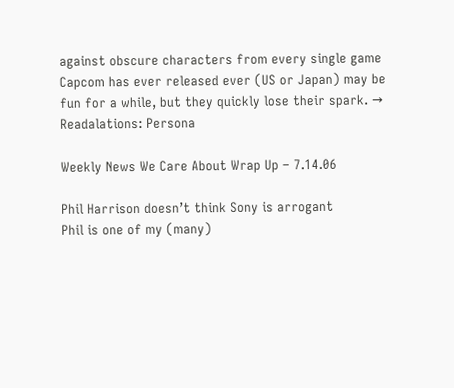against obscure characters from every single game Capcom has ever released ever (US or Japan) may be fun for a while, but they quickly lose their spark. →  Readalations: Persona

Weekly News We Care About Wrap Up – 7.14.06

Phil Harrison doesn’t think Sony is arrogant
Phil is one of my (many)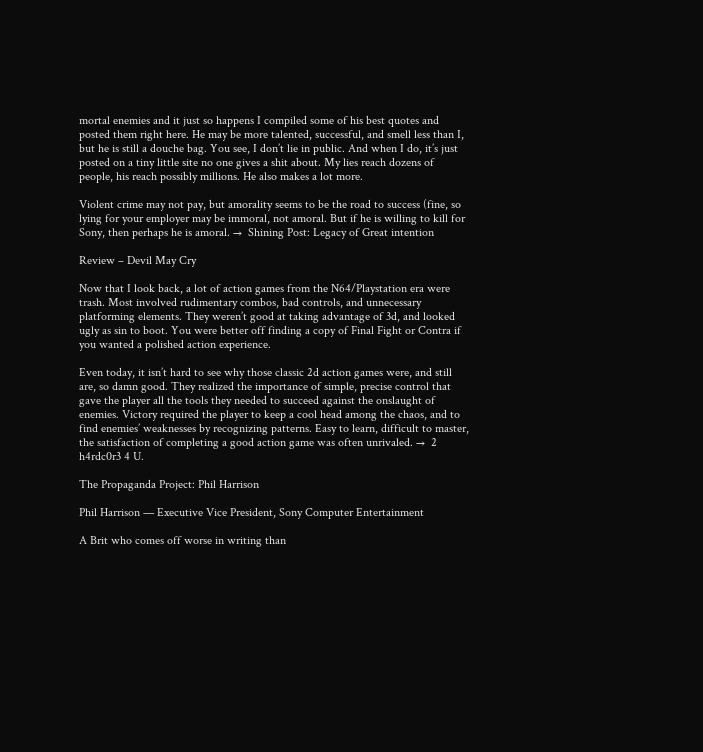mortal enemies and it just so happens I compiled some of his best quotes and posted them right here. He may be more talented, successful, and smell less than I, but he is still a douche bag. You see, I don’t lie in public. And when I do, it’s just posted on a tiny little site no one gives a shit about. My lies reach dozens of people, his reach possibly millions. He also makes a lot more.

Violent crime may not pay, but amorality seems to be the road to success (fine, so lying for your employer may be immoral, not amoral. But if he is willing to kill for Sony, then perhaps he is amoral. →  Shining Post: Legacy of Great intention

Review – Devil May Cry

Now that I look back, a lot of action games from the N64/Playstation era were trash. Most involved rudimentary combos, bad controls, and unnecessary platforming elements. They weren’t good at taking advantage of 3d, and looked ugly as sin to boot. You were better off finding a copy of Final Fight or Contra if you wanted a polished action experience.

Even today, it isn’t hard to see why those classic 2d action games were, and still are, so damn good. They realized the importance of simple, precise control that gave the player all the tools they needed to succeed against the onslaught of enemies. Victory required the player to keep a cool head among the chaos, and to find enemies’ weaknesses by recognizing patterns. Easy to learn, difficult to master, the satisfaction of completing a good action game was often unrivaled. →  2 h4rdc0r3 4 U.

The Propaganda Project: Phil Harrison

Phil Harrison — Executive Vice President, Sony Computer Entertainment

A Brit who comes off worse in writing than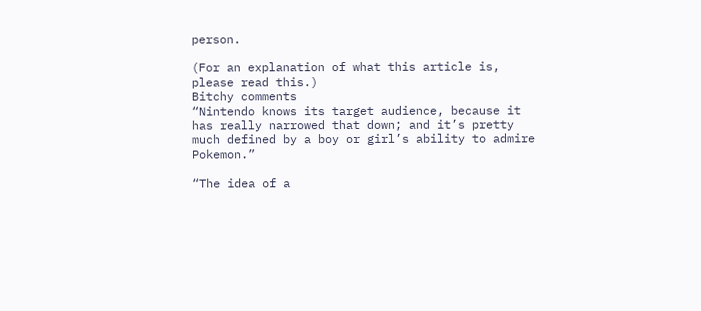person.

(For an explanation of what this article is, please read this.)
Bitchy comments
“Nintendo knows its target audience, because it has really narrowed that down; and it’s pretty much defined by a boy or girl’s ability to admire Pokemon.”

“The idea of a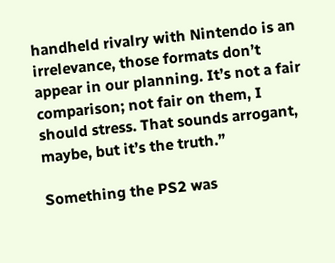handheld rivalry with Nintendo is an irrelevance, those formats don’t appear in our planning. It’s not a fair comparison; not fair on them, I should stress. That sounds arrogant, maybe, but it’s the truth.”

Something the PS2 was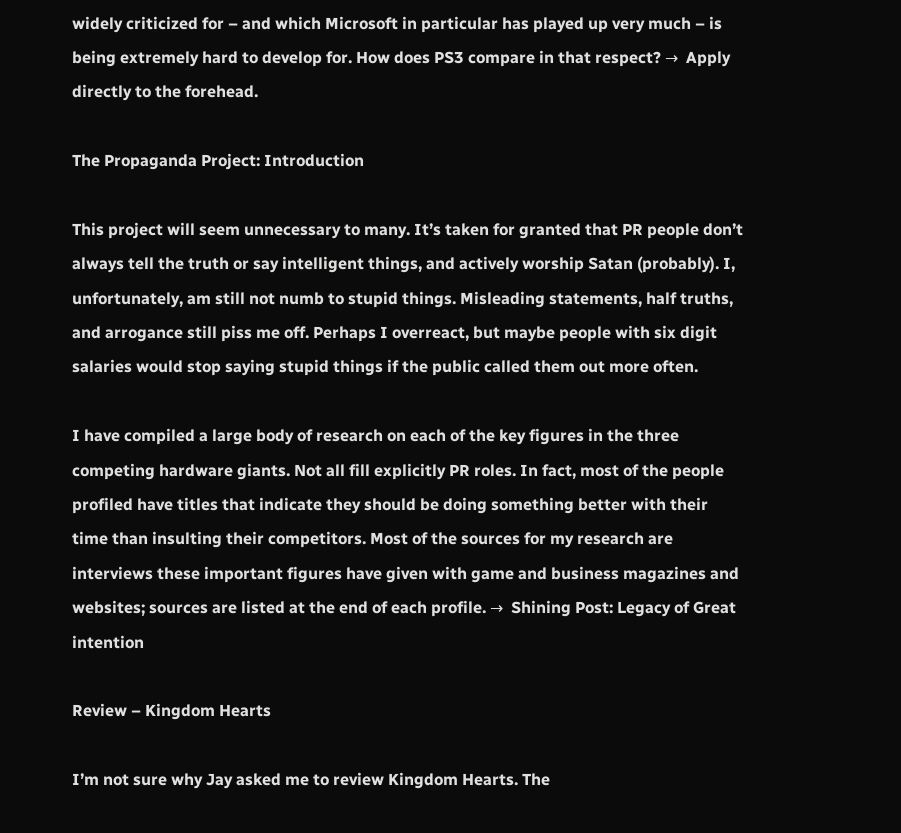widely criticized for – and which Microsoft in particular has played up very much – is being extremely hard to develop for. How does PS3 compare in that respect? →  Apply directly to the forehead.

The Propaganda Project: Introduction

This project will seem unnecessary to many. It’s taken for granted that PR people don’t always tell the truth or say intelligent things, and actively worship Satan (probably). I, unfortunately, am still not numb to stupid things. Misleading statements, half truths, and arrogance still piss me off. Perhaps I overreact, but maybe people with six digit salaries would stop saying stupid things if the public called them out more often.

I have compiled a large body of research on each of the key figures in the three competing hardware giants. Not all fill explicitly PR roles. In fact, most of the people profiled have titles that indicate they should be doing something better with their time than insulting their competitors. Most of the sources for my research are interviews these important figures have given with game and business magazines and websites; sources are listed at the end of each profile. →  Shining Post: Legacy of Great intention

Review – Kingdom Hearts

I’m not sure why Jay asked me to review Kingdom Hearts. The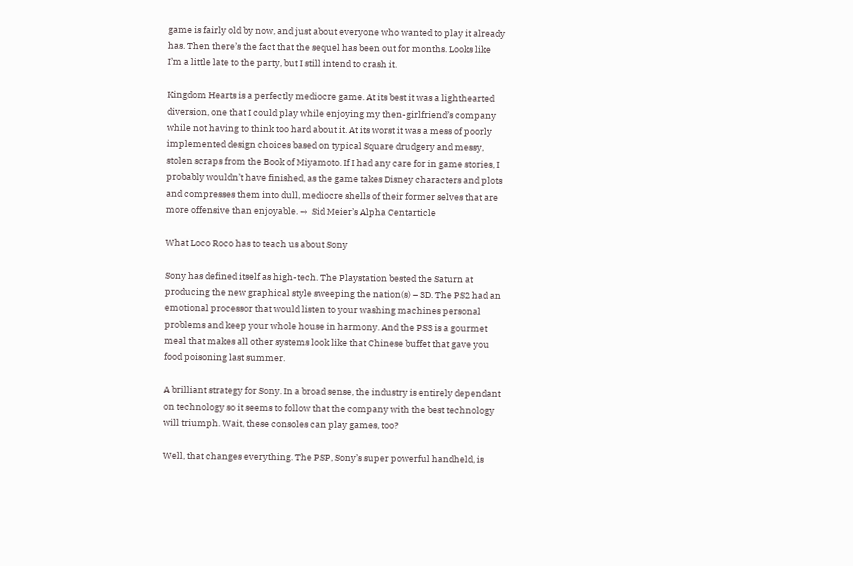game is fairly old by now, and just about everyone who wanted to play it already has. Then there’s the fact that the sequel has been out for months. Looks like I’m a little late to the party, but I still intend to crash it.

Kingdom Hearts is a perfectly mediocre game. At its best it was a lighthearted diversion, one that I could play while enjoying my then-girlfriend’s company while not having to think too hard about it. At its worst it was a mess of poorly implemented design choices based on typical Square drudgery and messy, stolen scraps from the Book of Miyamoto. If I had any care for in game stories, I probably wouldn’t have finished, as the game takes Disney characters and plots and compresses them into dull, mediocre shells of their former selves that are more offensive than enjoyable. →  Sid Meier’s Alpha Centarticle

What Loco Roco has to teach us about Sony

Sony has defined itself as high-tech. The Playstation bested the Saturn at producing the new graphical style sweeping the nation(s) – 3D. The PS2 had an emotional processor that would listen to your washing machines personal problems and keep your whole house in harmony. And the PS3 is a gourmet meal that makes all other systems look like that Chinese buffet that gave you food poisoning last summer.

A brilliant strategy for Sony. In a broad sense, the industry is entirely dependant on technology so it seems to follow that the company with the best technology will triumph. Wait, these consoles can play games, too?

Well, that changes everything. The PSP, Sony’s super powerful handheld, is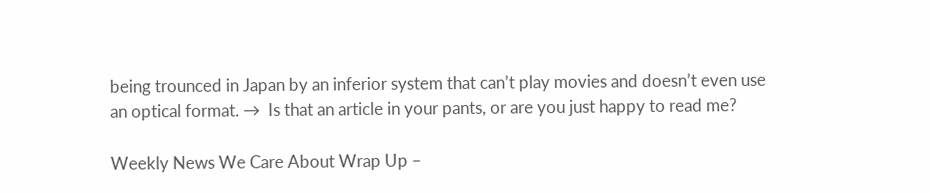being trounced in Japan by an inferior system that can’t play movies and doesn’t even use an optical format. →  Is that an article in your pants, or are you just happy to read me?

Weekly News We Care About Wrap Up –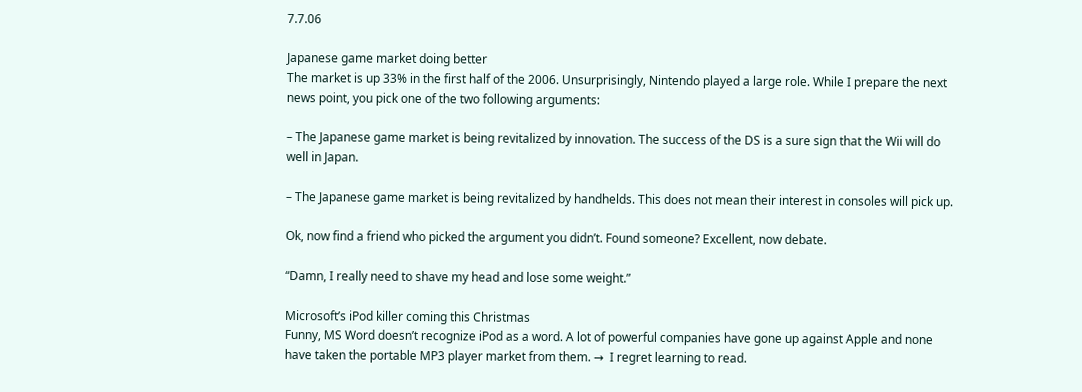7.7.06

Japanese game market doing better
The market is up 33% in the first half of the 2006. Unsurprisingly, Nintendo played a large role. While I prepare the next news point, you pick one of the two following arguments:

– The Japanese game market is being revitalized by innovation. The success of the DS is a sure sign that the Wii will do well in Japan.

– The Japanese game market is being revitalized by handhelds. This does not mean their interest in consoles will pick up.

Ok, now find a friend who picked the argument you didn’t. Found someone? Excellent, now debate.

“Damn, I really need to shave my head and lose some weight.”

Microsoft’s iPod killer coming this Christmas
Funny, MS Word doesn’t recognize iPod as a word. A lot of powerful companies have gone up against Apple and none have taken the portable MP3 player market from them. →  I regret learning to read.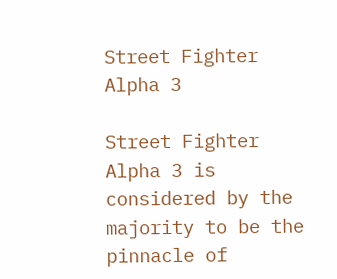Street Fighter Alpha 3

Street Fighter Alpha 3 is considered by the majority to be the pinnacle of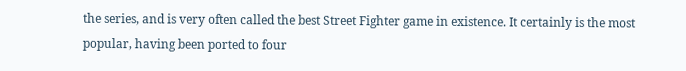the series, and is very often called the best Street Fighter game in existence. It certainly is the most popular, having been ported to four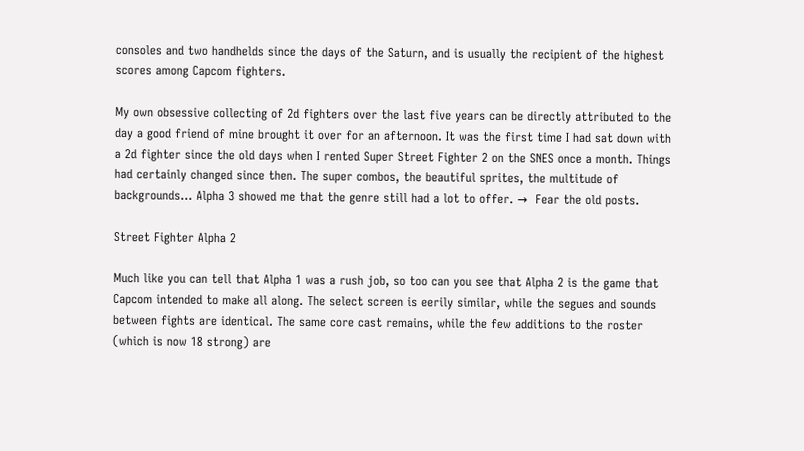consoles and two handhelds since the days of the Saturn, and is usually the recipient of the highest scores among Capcom fighters.

My own obsessive collecting of 2d fighters over the last five years can be directly attributed to the day a good friend of mine brought it over for an afternoon. It was the first time I had sat down with a 2d fighter since the old days when I rented Super Street Fighter 2 on the SNES once a month. Things had certainly changed since then. The super combos, the beautiful sprites, the multitude of backgrounds… Alpha 3 showed me that the genre still had a lot to offer. →  Fear the old posts.

Street Fighter Alpha 2

Much like you can tell that Alpha 1 was a rush job, so too can you see that Alpha 2 is the game that Capcom intended to make all along. The select screen is eerily similar, while the segues and sounds between fights are identical. The same core cast remains, while the few additions to the roster (which is now 18 strong) are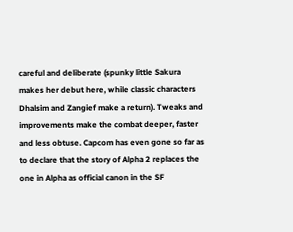careful and deliberate (spunky little Sakura makes her debut here, while classic characters Dhalsim and Zangief make a return). Tweaks and improvements make the combat deeper, faster and less obtuse. Capcom has even gone so far as to declare that the story of Alpha 2 replaces the one in Alpha as official canon in the SF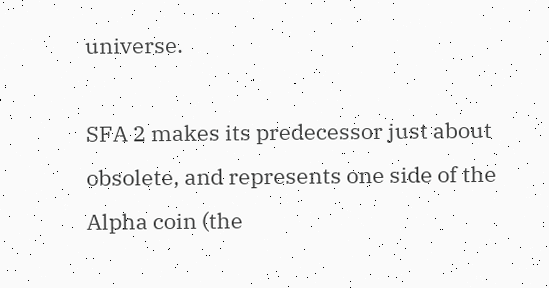universe.

SFA 2 makes its predecessor just about obsolete, and represents one side of the Alpha coin (the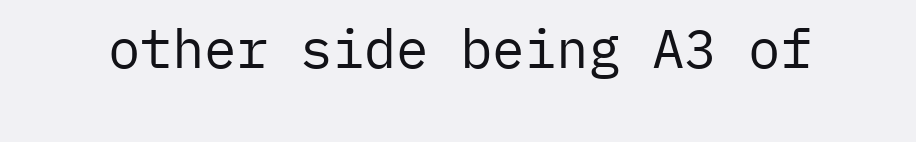other side being A3 of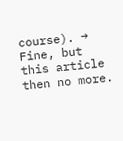course). →  Fine, but this article then no more.